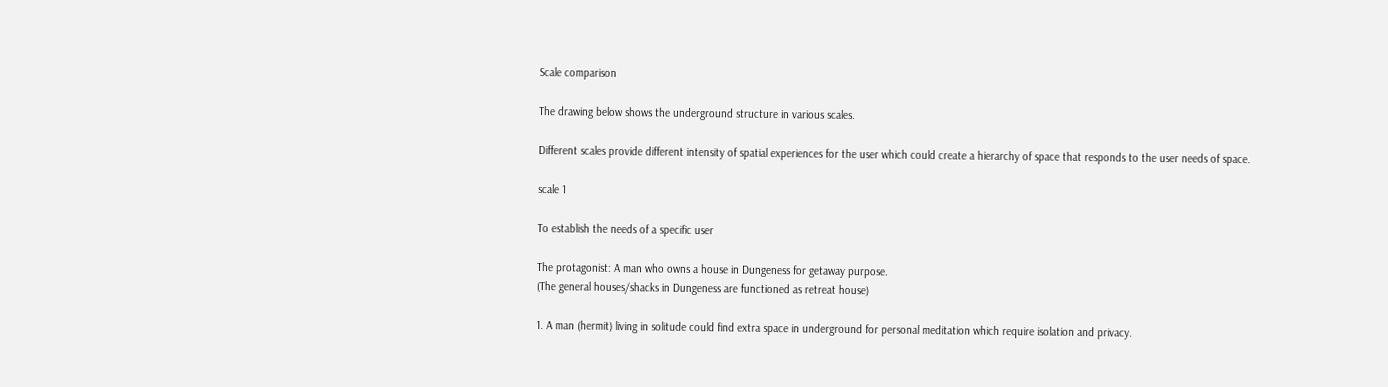Scale comparison

The drawing below shows the underground structure in various scales.

Different scales provide different intensity of spatial experiences for the user which could create a hierarchy of space that responds to the user needs of space.

scale 1

To establish the needs of a specific user

The protagonist: A man who owns a house in Dungeness for getaway purpose.
(The general houses/shacks in Dungeness are functioned as retreat house)

1. A man (hermit) living in solitude could find extra space in underground for personal meditation which require isolation and privacy.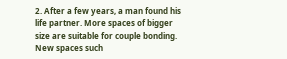2. After a few years, a man found his life partner. More spaces of bigger size are suitable for couple bonding. New spaces such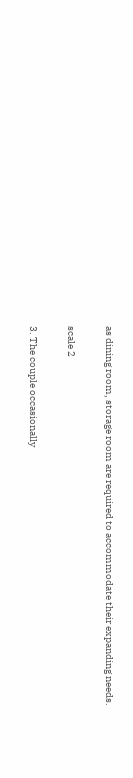as dining room, storage room are required to accommodate their expanding needs.

scale 2

3. The couple occasionally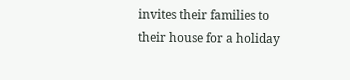invites their families to their house for a holiday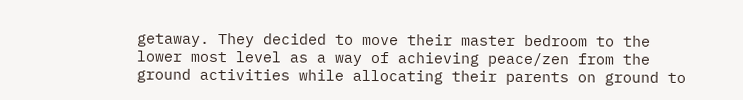getaway. They decided to move their master bedroom to the lower most level as a way of achieving peace/zen from the ground activities while allocating their parents on ground to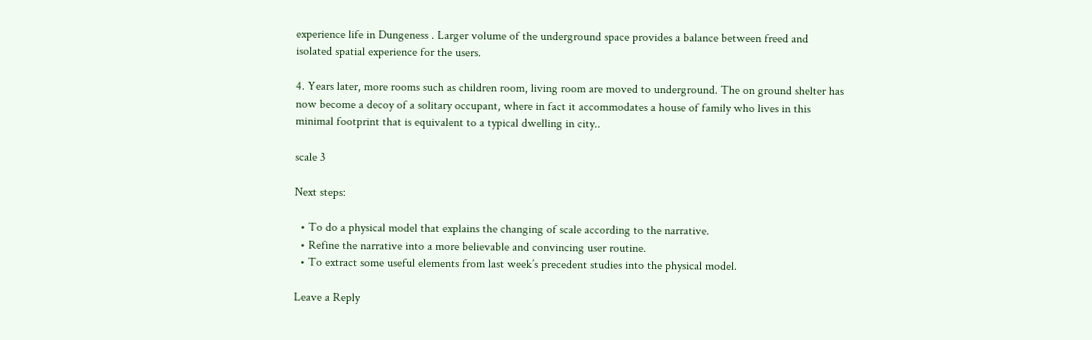experience life in Dungeness . Larger volume of the underground space provides a balance between freed and isolated spatial experience for the users.

4. Years later, more rooms such as children room, living room are moved to underground. The on ground shelter has now become a decoy of a solitary occupant, where in fact it accommodates a house of family who lives in this minimal footprint that is equivalent to a typical dwelling in city..

scale 3

Next steps:

  • To do a physical model that explains the changing of scale according to the narrative.
  • Refine the narrative into a more believable and convincing user routine.
  • To extract some useful elements from last week’s precedent studies into the physical model.

Leave a Reply